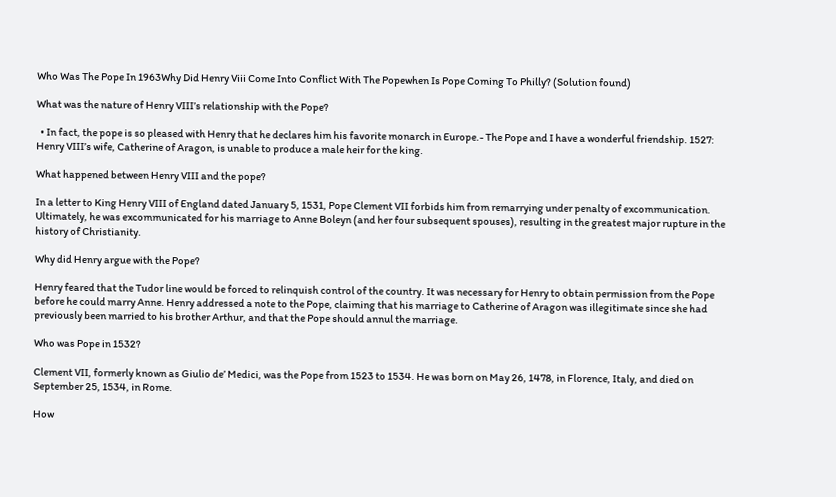Who Was The Pope In 1963Why Did Henry Viii Come Into Conflict With The Popewhen Is Pope Coming To Philly? (Solution found)

What was the nature of Henry VIII’s relationship with the Pope?

  • In fact, the pope is so pleased with Henry that he declares him his favorite monarch in Europe.- The Pope and I have a wonderful friendship. 1527: Henry VIII’s wife, Catherine of Aragon, is unable to produce a male heir for the king.

What happened between Henry VIII and the pope?

In a letter to King Henry VIII of England dated January 5, 1531, Pope Clement VII forbids him from remarrying under penalty of excommunication. Ultimately, he was excommunicated for his marriage to Anne Boleyn (and her four subsequent spouses), resulting in the greatest major rupture in the history of Christianity.

Why did Henry argue with the Pope?

Henry feared that the Tudor line would be forced to relinquish control of the country. It was necessary for Henry to obtain permission from the Pope before he could marry Anne. Henry addressed a note to the Pope, claiming that his marriage to Catherine of Aragon was illegitimate since she had previously been married to his brother Arthur, and that the Pope should annul the marriage.

Who was Pope in 1532?

Clement VII, formerly known as Giulio de’ Medici, was the Pope from 1523 to 1534. He was born on May 26, 1478, in Florence, Italy, and died on September 25, 1534, in Rome.

How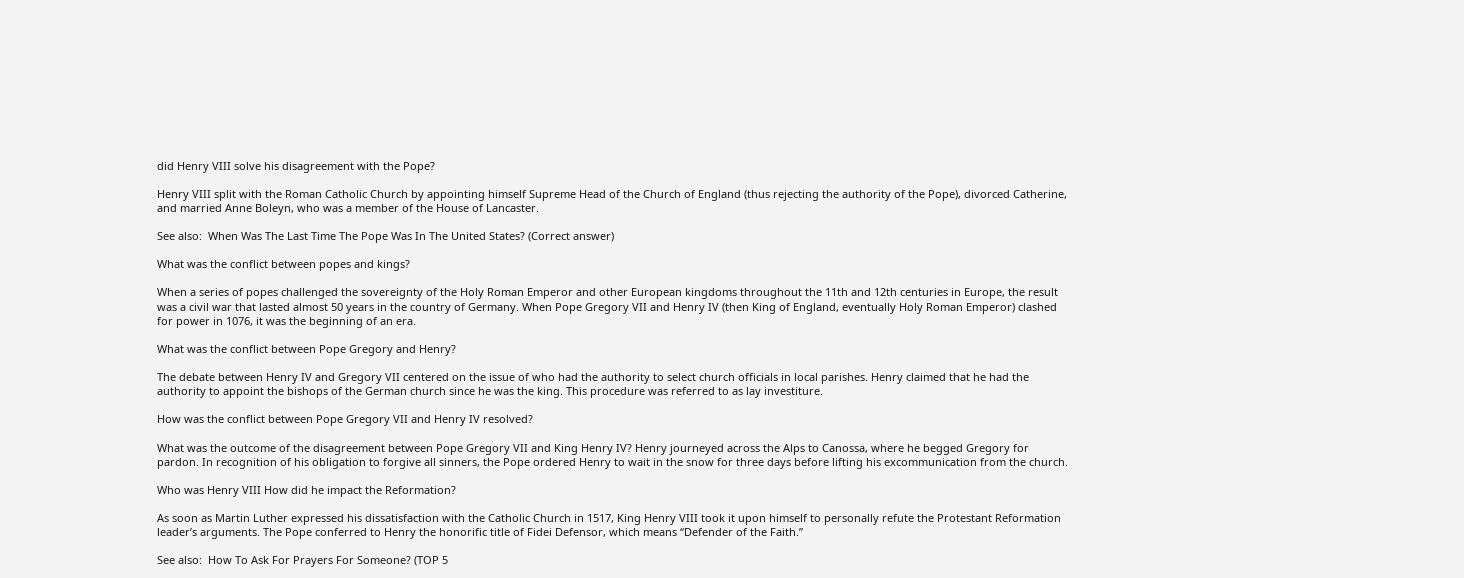did Henry VIII solve his disagreement with the Pope?

Henry VIII split with the Roman Catholic Church by appointing himself Supreme Head of the Church of England (thus rejecting the authority of the Pope), divorced Catherine, and married Anne Boleyn, who was a member of the House of Lancaster.

See also:  When Was The Last Time The Pope Was In The United States? (Correct answer)

What was the conflict between popes and kings?

When a series of popes challenged the sovereignty of the Holy Roman Emperor and other European kingdoms throughout the 11th and 12th centuries in Europe, the result was a civil war that lasted almost 50 years in the country of Germany. When Pope Gregory VII and Henry IV (then King of England, eventually Holy Roman Emperor) clashed for power in 1076, it was the beginning of an era.

What was the conflict between Pope Gregory and Henry?

The debate between Henry IV and Gregory VII centered on the issue of who had the authority to select church officials in local parishes. Henry claimed that he had the authority to appoint the bishops of the German church since he was the king. This procedure was referred to as lay investiture.

How was the conflict between Pope Gregory VII and Henry IV resolved?

What was the outcome of the disagreement between Pope Gregory VII and King Henry IV? Henry journeyed across the Alps to Canossa, where he begged Gregory for pardon. In recognition of his obligation to forgive all sinners, the Pope ordered Henry to wait in the snow for three days before lifting his excommunication from the church.

Who was Henry VIII How did he impact the Reformation?

As soon as Martin Luther expressed his dissatisfaction with the Catholic Church in 1517, King Henry VIII took it upon himself to personally refute the Protestant Reformation leader’s arguments. The Pope conferred to Henry the honorific title of Fidei Defensor, which means “Defender of the Faith.”

See also:  How To Ask For Prayers For Someone? (TOP 5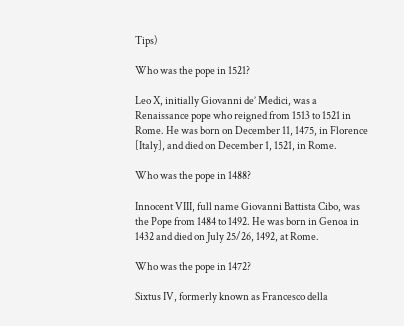Tips)

Who was the pope in 1521?

Leo X, initially Giovanni de’ Medici, was a Renaissance pope who reigned from 1513 to 1521 in Rome. He was born on December 11, 1475, in Florence [Italy], and died on December 1, 1521, in Rome.

Who was the pope in 1488?

Innocent VIII, full name Giovanni Battista Cibo, was the Pope from 1484 to 1492. He was born in Genoa in 1432 and died on July 25/26, 1492, at Rome.

Who was the pope in 1472?

Sixtus IV, formerly known as Francesco della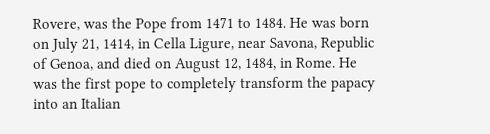Rovere, was the Pope from 1471 to 1484. He was born on July 21, 1414, in Cella Ligure, near Savona, Republic of Genoa, and died on August 12, 1484, in Rome. He was the first pope to completely transform the papacy into an Italian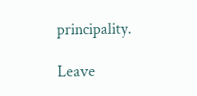principality.

Leave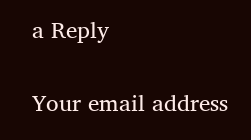a Reply

Your email address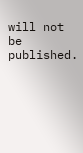will not be published.